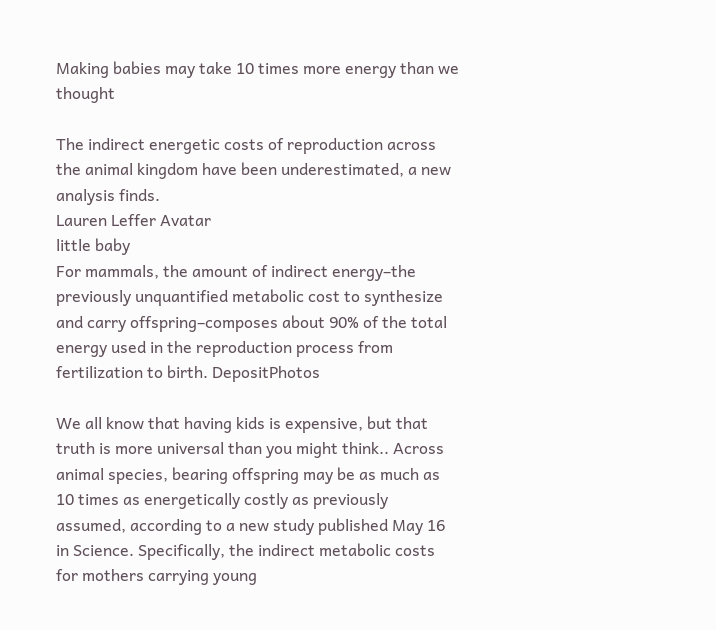Making babies may take 10 times more energy than we thought

The indirect energetic costs of reproduction across the animal kingdom have been underestimated, a new analysis finds.
Lauren Leffer Avatar
little baby
For mammals, the amount of indirect energy–the previously unquantified metabolic cost to synthesize and carry offspring–composes about 90% of the total energy used in the reproduction process from fertilization to birth. DepositPhotos

We all know that having kids is expensive, but that truth is more universal than you might think.. Across animal species, bearing offspring may be as much as 10 times as energetically costly as previously assumed, according to a new study published May 16 in Science. Specifically, the indirect metabolic costs for mothers carrying young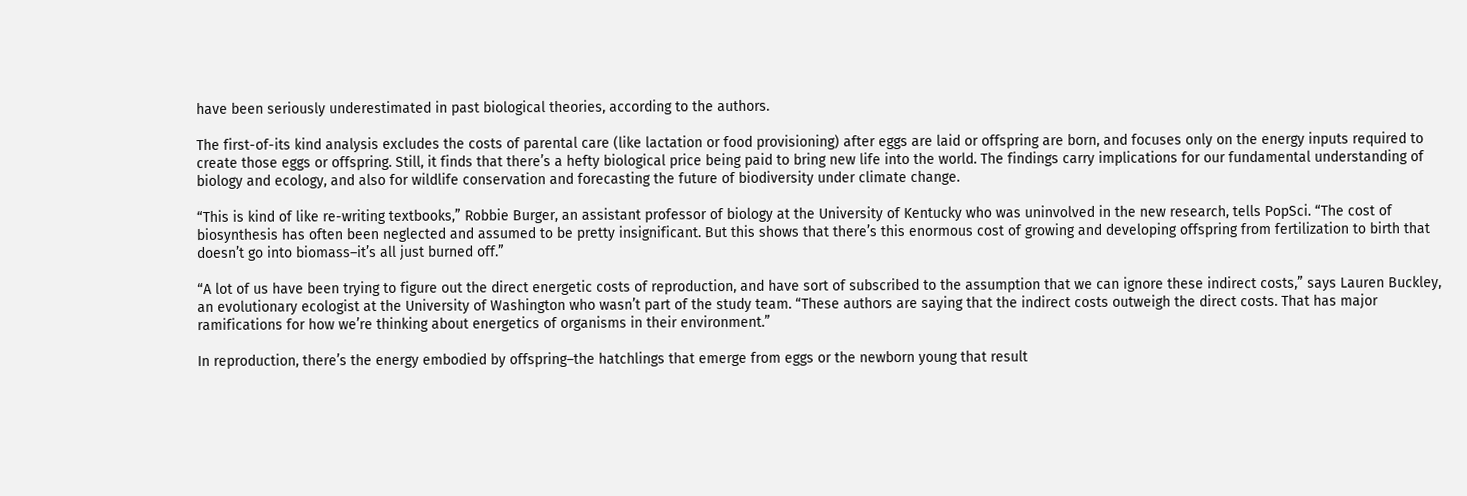have been seriously underestimated in past biological theories, according to the authors.

The first-of-its kind analysis excludes the costs of parental care (like lactation or food provisioning) after eggs are laid or offspring are born, and focuses only on the energy inputs required to create those eggs or offspring. Still, it finds that there’s a hefty biological price being paid to bring new life into the world. The findings carry implications for our fundamental understanding of biology and ecology, and also for wildlife conservation and forecasting the future of biodiversity under climate change.

“This is kind of like re-writing textbooks,” Robbie Burger, an assistant professor of biology at the University of Kentucky who was uninvolved in the new research, tells PopSci. “The cost of biosynthesis has often been neglected and assumed to be pretty insignificant. But this shows that there’s this enormous cost of growing and developing offspring from fertilization to birth that doesn’t go into biomass–it’s all just burned off.”

“A lot of us have been trying to figure out the direct energetic costs of reproduction, and have sort of subscribed to the assumption that we can ignore these indirect costs,” says Lauren Buckley, an evolutionary ecologist at the University of Washington who wasn’t part of the study team. “These authors are saying that the indirect costs outweigh the direct costs. That has major ramifications for how we’re thinking about energetics of organisms in their environment.”

In reproduction, there’s the energy embodied by offspring–the hatchlings that emerge from eggs or the newborn young that result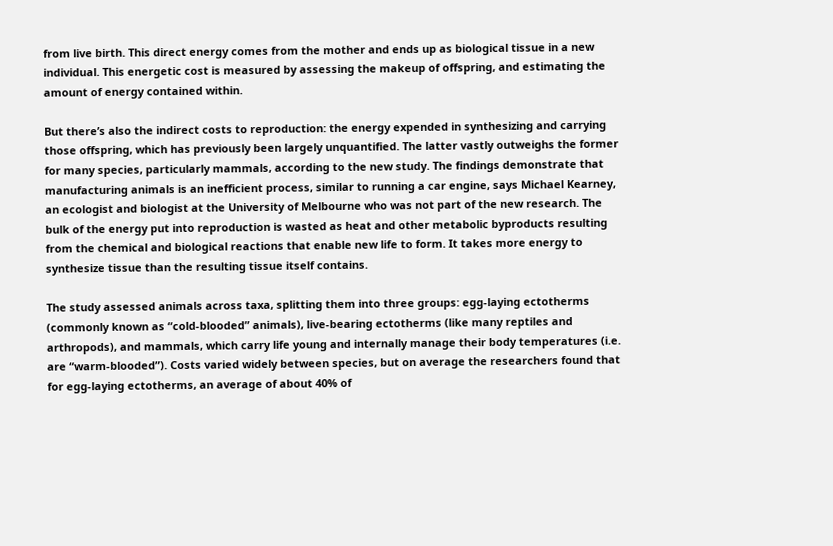from live birth. This direct energy comes from the mother and ends up as biological tissue in a new individual. This energetic cost is measured by assessing the makeup of offspring, and estimating the amount of energy contained within.

But there’s also the indirect costs to reproduction: the energy expended in synthesizing and carrying those offspring, which has previously been largely unquantified. The latter vastly outweighs the former for many species, particularly mammals, according to the new study. The findings demonstrate that manufacturing animals is an inefficient process, similar to running a car engine, says Michael Kearney, an ecologist and biologist at the University of Melbourne who was not part of the new research. The bulk of the energy put into reproduction is wasted as heat and other metabolic byproducts resulting from the chemical and biological reactions that enable new life to form. It takes more energy to synthesize tissue than the resulting tissue itself contains.

The study assessed animals across taxa, splitting them into three groups: egg-laying ectotherms (commonly known as “cold-blooded” animals), live-bearing ectotherms (like many reptiles and arthropods), and mammals, which carry life young and internally manage their body temperatures (i.e. are “warm-blooded”). Costs varied widely between species, but on average the researchers found that for egg-laying ectotherms, an average of about 40% of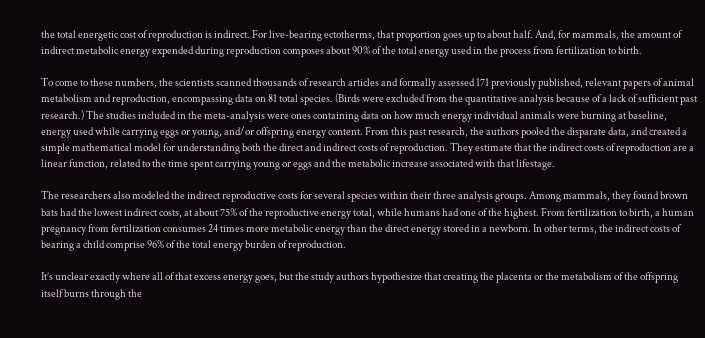the total energetic cost of reproduction is indirect. For live-bearing ectotherms, that proportion goes up to about half. And, for mammals, the amount of indirect metabolic energy expended during reproduction composes about 90% of the total energy used in the process from fertilization to birth.

To come to these numbers, the scientists scanned thousands of research articles and formally assessed 171 previously published, relevant papers of animal metabolism and reproduction, encompassing data on 81 total species. (Birds were excluded from the quantitative analysis because of a lack of sufficient past research.) The studies included in the meta-analysis were ones containing data on how much energy individual animals were burning at baseline, energy used while carrying eggs or young, and/or offspring energy content. From this past research, the authors pooled the disparate data, and created a simple mathematical model for understanding both the direct and indirect costs of reproduction. They estimate that the indirect costs of reproduction are a linear function, related to the time spent carrying young or eggs and the metabolic increase associated with that lifestage.

The researchers also modeled the indirect reproductive costs for several species within their three analysis groups. Among mammals, they found brown bats had the lowest indirect costs, at about 75% of the reproductive energy total, while humans had one of the highest. From fertilization to birth, a human pregnancy from fertilization consumes 24 times more metabolic energy than the direct energy stored in a newborn. In other terms, the indirect costs of bearing a child comprise 96% of the total energy burden of reproduction.

It’s unclear exactly where all of that excess energy goes, but the study authors hypothesize that creating the placenta or the metabolism of the offspring itself burns through the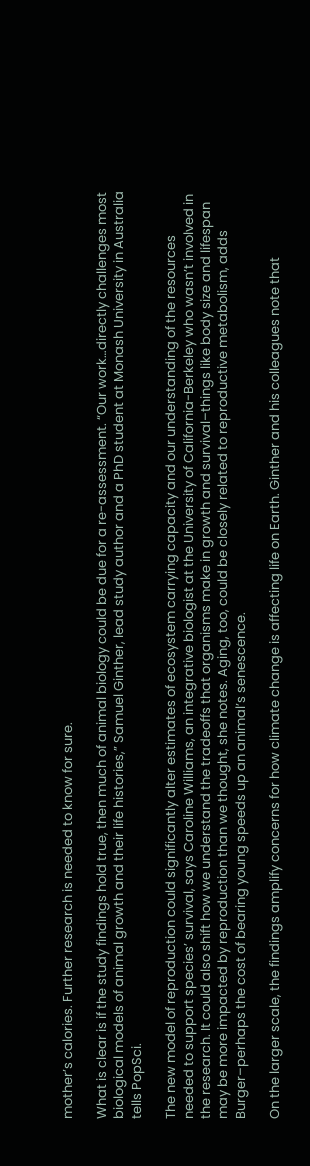mother’s calories. Further research is needed to know for sure.

What is clear is if the study findings hold true, then much of animal biology could be due for a re-assessment. “Our work…directly challenges most biological models of animal growth and their life histories,” Samuel Ginther, lead study author and a PhD student at Monash University in Australia tells PopSci.

The new model of reproduction could significantly alter estimates of ecosystem carrying capacity and our understanding of the resources needed to support species’ survival, says Caroline Williams, an integrative biologist at the University of California-Berkeley who wasn’t involved in the research. It could also shift how we understand the tradeoffs that organisms make in growth and survival–things like body size and lifespan may be more impacted by reproduction than we thought, she notes. Aging, too, could be closely related to reproductive metabolism, adds Burger–perhaps the cost of bearing young speeds up an animal’s senescence.

On the larger scale, the findings amplify concerns for how climate change is affecting life on Earth. Ginther and his colleagues note that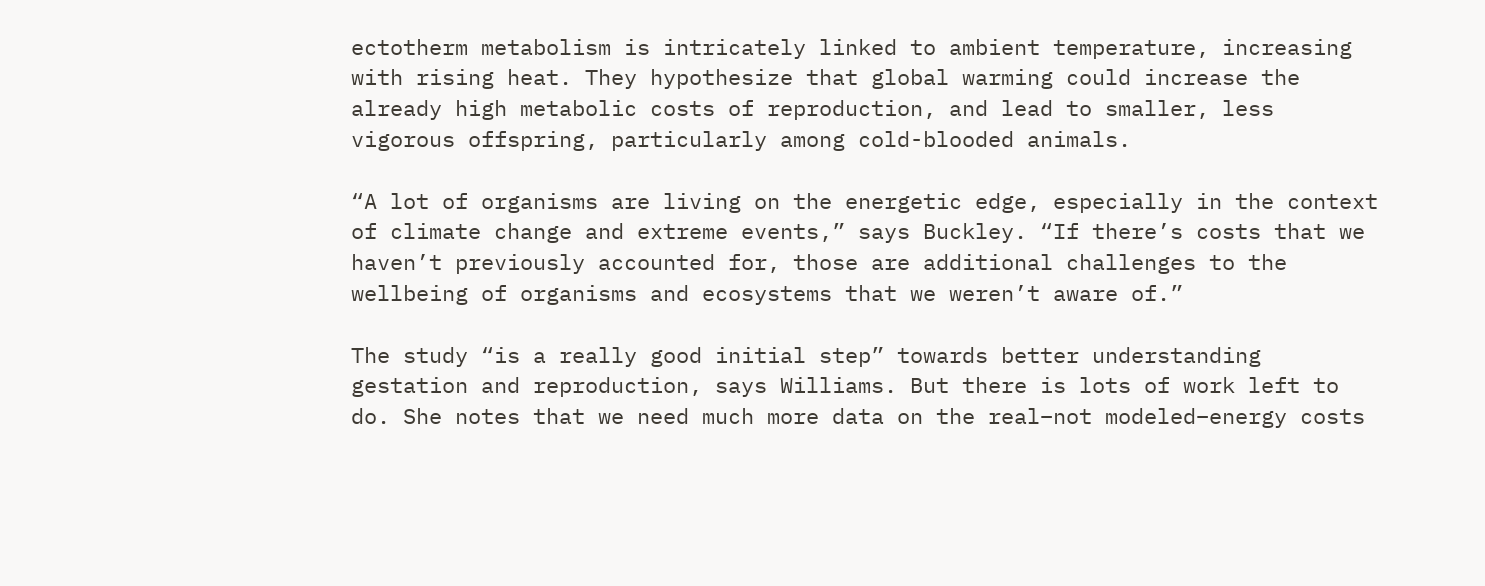ectotherm metabolism is intricately linked to ambient temperature, increasing with rising heat. They hypothesize that global warming could increase the already high metabolic costs of reproduction, and lead to smaller, less vigorous offspring, particularly among cold-blooded animals.

“A lot of organisms are living on the energetic edge, especially in the context of climate change and extreme events,” says Buckley. “If there’s costs that we haven’t previously accounted for, those are additional challenges to the wellbeing of organisms and ecosystems that we weren’t aware of.”

The study “is a really good initial step” towards better understanding gestation and reproduction, says Williams. But there is lots of work left to do. She notes that we need much more data on the real–not modeled–energy costs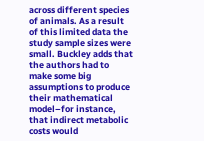across different species of animals. As a result of this limited data the study sample sizes were small. Buckley adds that the authors had to make some big assumptions to produce their mathematical model–for instance, that indirect metabolic costs would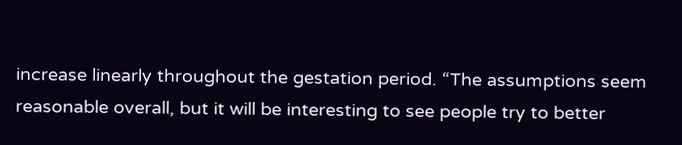increase linearly throughout the gestation period. “The assumptions seem reasonable overall, but it will be interesting to see people try to better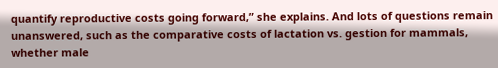quantify reproductive costs going forward,” she explains. And lots of questions remain unanswered, such as the comparative costs of lactation vs. gestion for mammals, whether male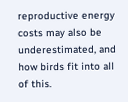reproductive energy costs may also be underestimated, and how birds fit into all of this.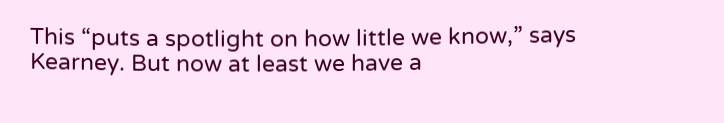This “puts a spotlight on how little we know,” says Kearney. But now at least we have a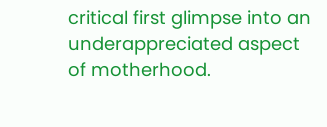critical first glimpse into an underappreciated aspect of motherhood.